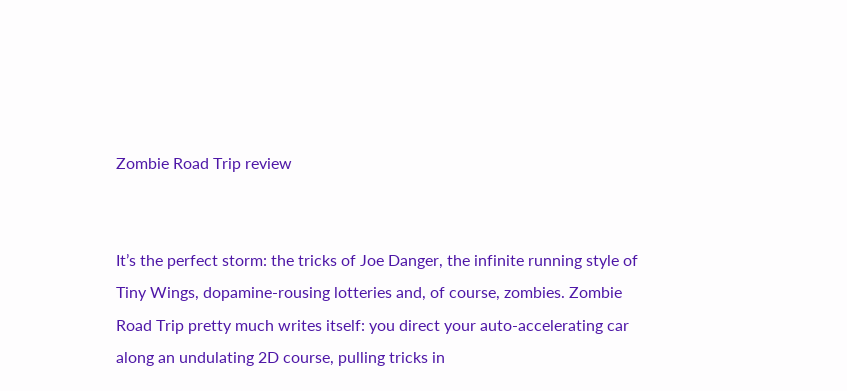Zombie Road Trip review


It’s the perfect storm: the tricks of Joe Danger, the infinite running style of Tiny Wings, dopamine-rousing lotteries and, of course, zombies. Zombie Road Trip pretty much writes itself: you direct your auto-accelerating car along an undulating 2D course, pulling tricks in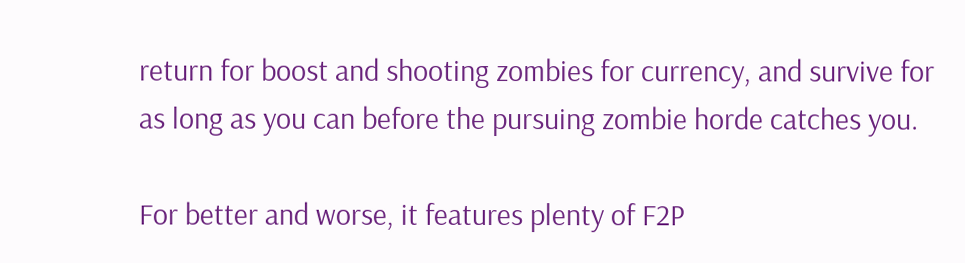return for boost and shooting zombies for currency, and survive for as long as you can before the pursuing zombie horde catches you.

For better and worse, it features plenty of F2P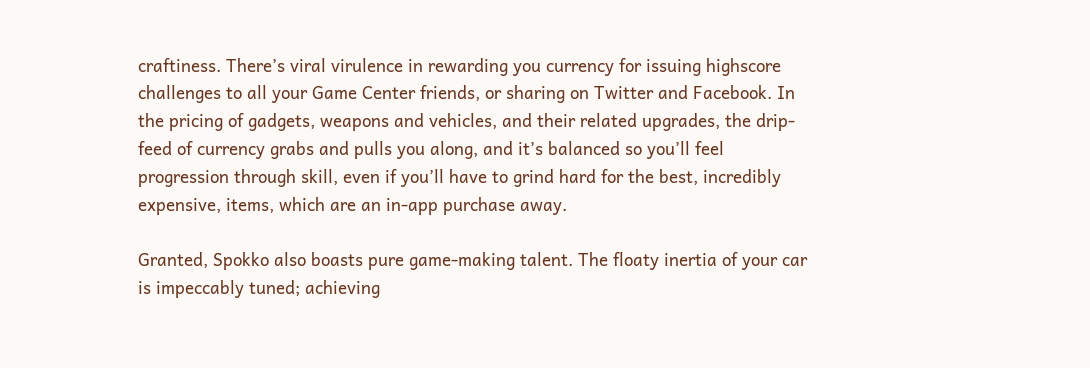craftiness. There’s viral virulence in rewarding you currency for issuing highscore challenges to all your Game Center friends, or sharing on Twitter and Facebook. In the pricing of gadgets, weapons and vehicles, and their related upgrades, the drip-feed of currency grabs and pulls you along, and it’s balanced so you’ll feel progression through skill, even if you’ll have to grind hard for the best, incredibly expensive, items, which are an in-app purchase away.

Granted, Spokko also boasts pure game-making talent. The floaty inertia of your car is impeccably tuned; achieving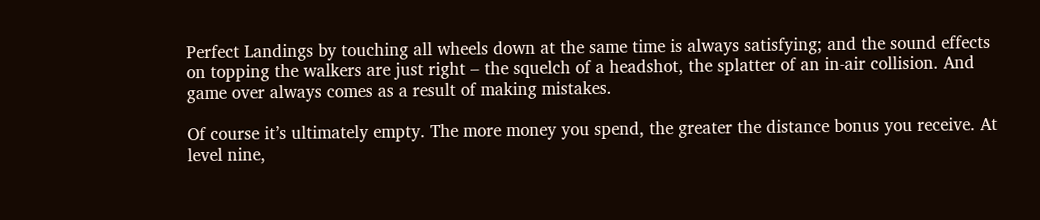Perfect Landings by touching all wheels down at the same time is always satisfying; and the sound effects on topping the walkers are just right – the squelch of a headshot, the splatter of an in-air collision. And game over always comes as a result of making mistakes.

Of course it’s ultimately empty. The more money you spend, the greater the distance bonus you receive. At level nine,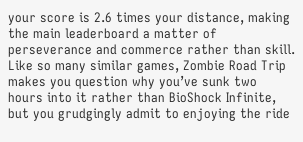your score is 2.6 times your distance, making the main leaderboard a matter of perseverance and commerce rather than skill. Like so many similar games, Zombie Road Trip makes you question why you’ve sunk two hours into it rather than BioShock Infinite, but you grudgingly admit to enjoying the ride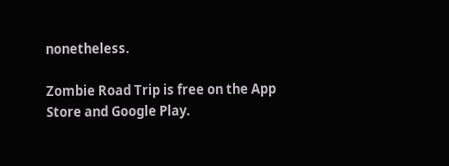nonetheless.

Zombie Road Trip is free on the App Store and Google Play.